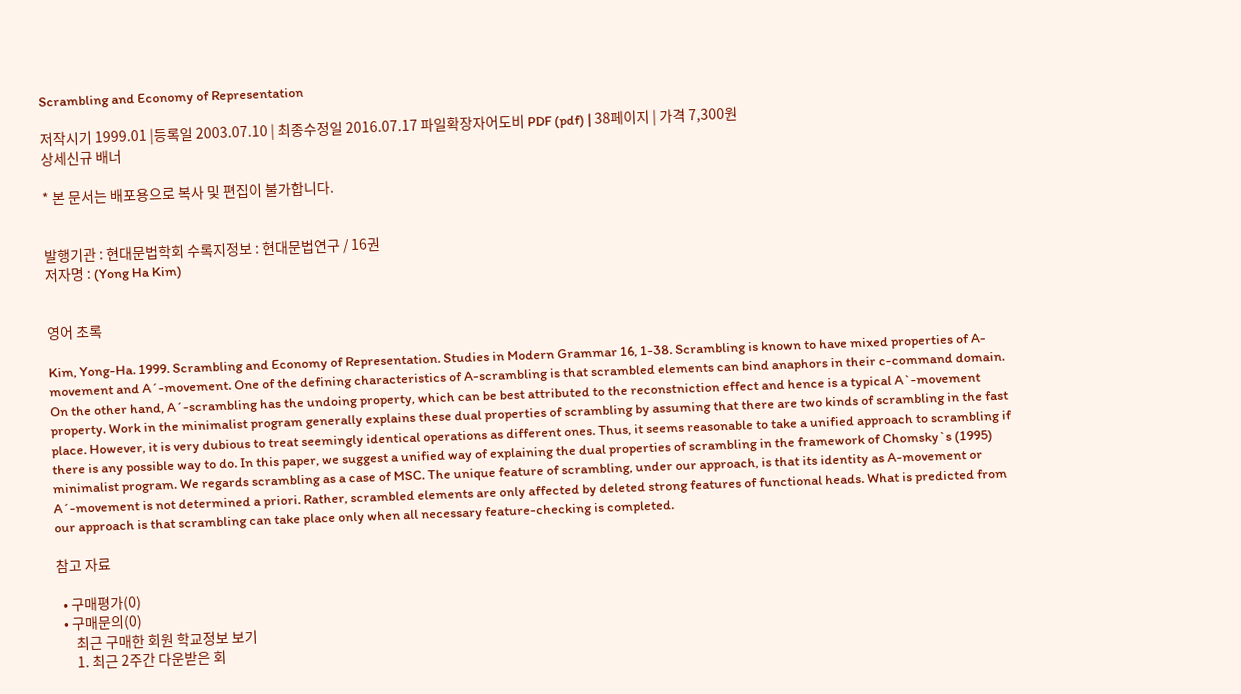Scrambling and Economy of Representation

저작시기 1999.01 |등록일 2003.07.10 | 최종수정일 2016.07.17 파일확장자어도비 PDF (pdf) | 38페이지 | 가격 7,300원
상세신규 배너

* 본 문서는 배포용으로 복사 및 편집이 불가합니다.


발행기관 : 현대문법학회 수록지정보 : 현대문법연구 / 16권
저자명 : (Yong Ha Kim)


영어 초록

Kim, Yong-Ha. 1999. Scrambling and Economy of Representation. Studies in Modern Grammar 16, 1-38. Scrambling is known to have mixed properties of A-movement and A´-movement. One of the defining characteristics of A-scrambling is that scrambled elements can bind anaphors in their c-command domain. On the other hand, A´-scrambling has the undoing property, which can be best attributed to the reconstniction effect and hence is a typical A`-movement property. Work in the minimalist program generally explains these dual properties of scrambling by assuming that there are two kinds of scrambling in the fast place. However, it is very dubious to treat seemingly identical operations as different ones. Thus, it seems reasonable to take a unified approach to scrambling if there is any possible way to do. In this paper, we suggest a unified way of explaining the dual properties of scrambling in the framework of Chomsky`s (1995) minimalist program. We regards scrambling as a case of MSC. The unique feature of scrambling, under our approach, is that its identity as A-movement or A´-movement is not determined a priori. Rather, scrambled elements are only affected by deleted strong features of functional heads. What is predicted from our approach is that scrambling can take place only when all necessary feature-checking is completed.

참고 자료

  • 구매평가(0)
  • 구매문의(0)
      최근 구매한 회원 학교정보 보기
      1. 최근 2주간 다운받은 회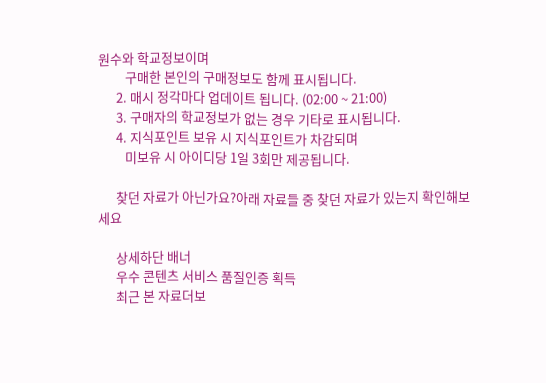원수와 학교정보이며
         구매한 본인의 구매정보도 함께 표시됩니다.
      2. 매시 정각마다 업데이트 됩니다. (02:00 ~ 21:00)
      3. 구매자의 학교정보가 없는 경우 기타로 표시됩니다.
      4. 지식포인트 보유 시 지식포인트가 차감되며
         미보유 시 아이디당 1일 3회만 제공됩니다.

      찾던 자료가 아닌가요?아래 자료들 중 찾던 자료가 있는지 확인해보세요

      상세하단 배너
      우수 콘텐츠 서비스 품질인증 획득
      최근 본 자료더보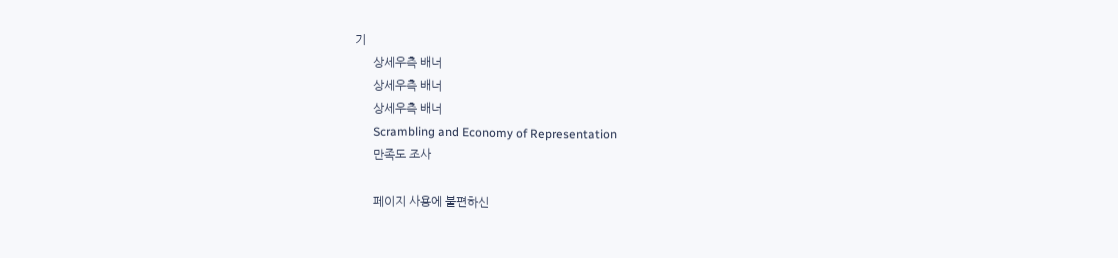기
      상세우측 배너
      상세우측 배너
      상세우측 배너
      Scrambling and Economy of Representation
      만족도 조사

      페이지 사용에 불편하신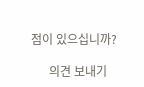점이 있으십니까?

      의견 보내기